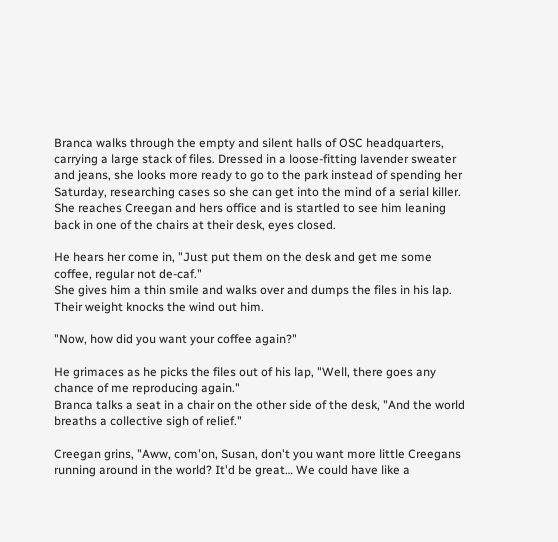Branca walks through the empty and silent halls of OSC headquarters, carrying a large stack of files. Dressed in a loose-fitting lavender sweater and jeans, she looks more ready to go to the park instead of spending her Saturday, researching cases so she can get into the mind of a serial killer. She reaches Creegan and hers office and is startled to see him leaning back in one of the chairs at their desk, eyes closed.

He hears her come in, "Just put them on the desk and get me some coffee, regular not de-caf."
She gives him a thin smile and walks over and dumps the files in his lap. Their weight knocks the wind out him.

"Now, how did you want your coffee again?"

He grimaces as he picks the files out of his lap, "Well, there goes any chance of me reproducing again."
Branca talks a seat in a chair on the other side of the desk, "And the world breaths a collective sigh of relief."

Creegan grins, "Aww, com'on, Susan, don't you want more little Creegans running around in the world? It'd be great… We could have like a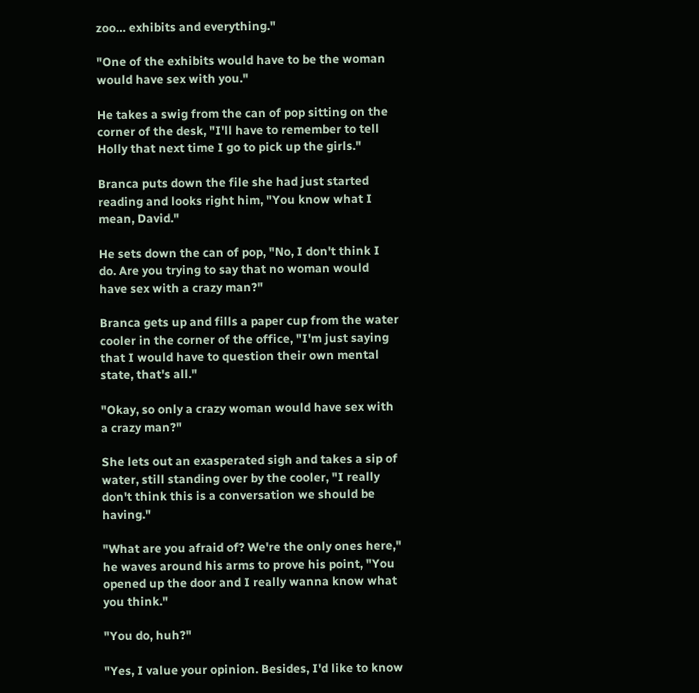zoo… exhibits and everything."

"One of the exhibits would have to be the woman would have sex with you."

He takes a swig from the can of pop sitting on the corner of the desk, "I'll have to remember to tell Holly that next time I go to pick up the girls."

Branca puts down the file she had just started reading and looks right him, "You know what I mean, David."

He sets down the can of pop, "No, I don't think I do. Are you trying to say that no woman would have sex with a crazy man?"

Branca gets up and fills a paper cup from the water cooler in the corner of the office, "I'm just saying that I would have to question their own mental state, that's all."

"Okay, so only a crazy woman would have sex with a crazy man?"

She lets out an exasperated sigh and takes a sip of water, still standing over by the cooler, "I really don't think this is a conversation we should be having."

"What are you afraid of? We're the only ones here," he waves around his arms to prove his point, "You opened up the door and I really wanna know what you think."

"You do, huh?"

"Yes, I value your opinion. Besides, I'd like to know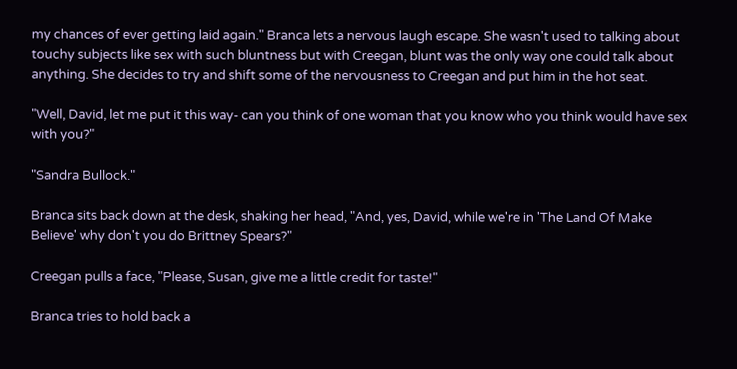my chances of ever getting laid again." Branca lets a nervous laugh escape. She wasn't used to talking about touchy subjects like sex with such bluntness but with Creegan, blunt was the only way one could talk about anything. She decides to try and shift some of the nervousness to Creegan and put him in the hot seat.

"Well, David, let me put it this way- can you think of one woman that you know who you think would have sex with you?"

"Sandra Bullock."

Branca sits back down at the desk, shaking her head, "And, yes, David, while we're in 'The Land Of Make Believe' why don't you do Brittney Spears?"

Creegan pulls a face, "Please, Susan, give me a little credit for taste!"

Branca tries to hold back a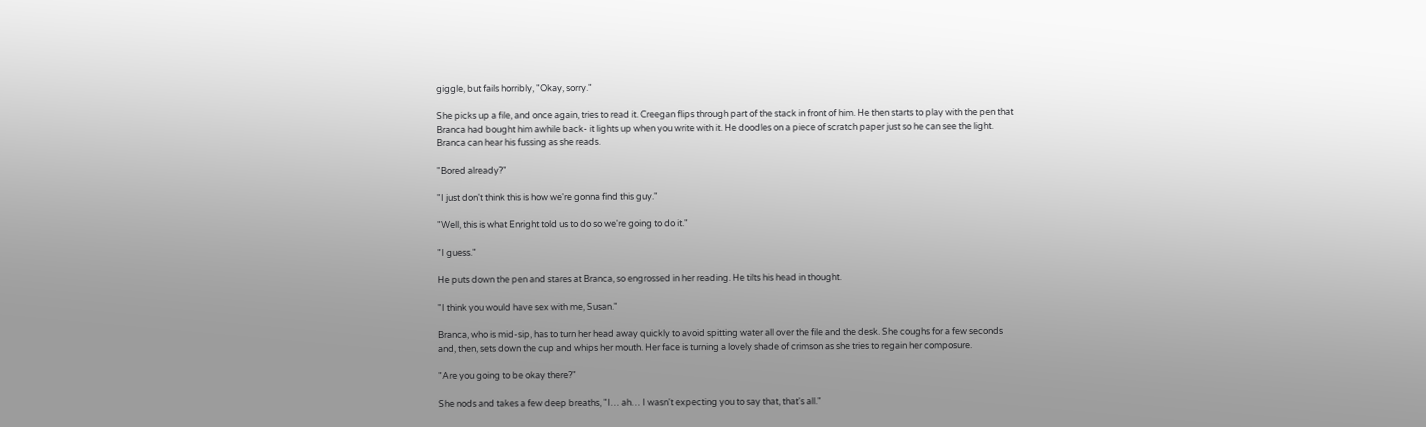giggle, but fails horribly, "Okay, sorry."

She picks up a file, and once again, tries to read it. Creegan flips through part of the stack in front of him. He then starts to play with the pen that Branca had bought him awhile back- it lights up when you write with it. He doodles on a piece of scratch paper just so he can see the light. Branca can hear his fussing as she reads.

"Bored already?"

"I just don't think this is how we're gonna find this guy."

"Well, this is what Enright told us to do so we're going to do it."

"I guess."

He puts down the pen and stares at Branca, so engrossed in her reading. He tilts his head in thought.

"I think you would have sex with me, Susan."

Branca, who is mid-sip, has to turn her head away quickly to avoid spitting water all over the file and the desk. She coughs for a few seconds and, then, sets down the cup and whips her mouth. Her face is turning a lovely shade of crimson as she tries to regain her composure.

"Are you going to be okay there?"

She nods and takes a few deep breaths, "I… ah… I wasn't expecting you to say that, that's all."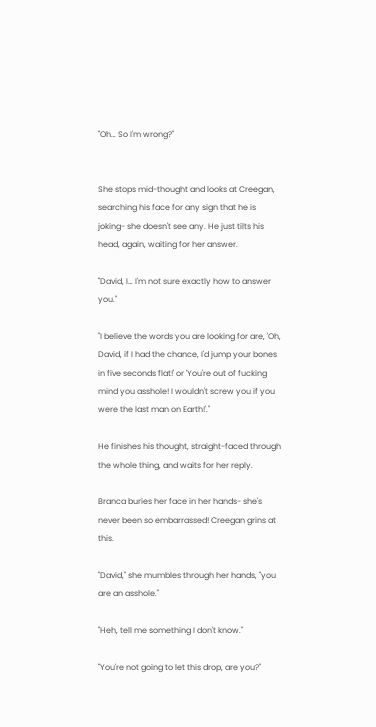"Oh… So I'm wrong?"


She stops mid-thought and looks at Creegan, searching his face for any sign that he is joking- she doesn't see any. He just tilts his head, again, waiting for her answer.

"David, I… I'm not sure exactly how to answer you."

"I believe the words you are looking for are, 'Oh, David, if I had the chance, I'd jump your bones in five seconds flat!' or 'You're out of fucking mind you asshole! I wouldn't screw you if you were the last man on Earth!'."

He finishes his thought, straight-faced through the whole thing, and waits for her reply.

Branca buries her face in her hands- she's never been so embarrassed! Creegan grins at this.

"David," she mumbles through her hands, "you are an asshole."

"Heh, tell me something I don't know."

"You're not going to let this drop, are you?"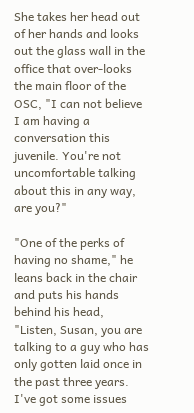She takes her head out of her hands and looks out the glass wall in the office that over-looks the main floor of the OSC, "I can not believe I am having a conversation this juvenile. You're not uncomfortable talking about this in any way, are you?"

"One of the perks of having no shame," he leans back in the chair and puts his hands behind his head, "Listen, Susan, you are talking to a guy who has only gotten laid once in the past three years. I've got some issues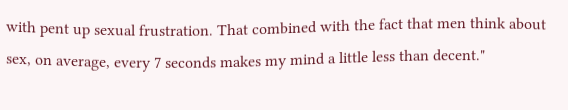with pent up sexual frustration. That combined with the fact that men think about sex, on average, every 7 seconds makes my mind a little less than decent."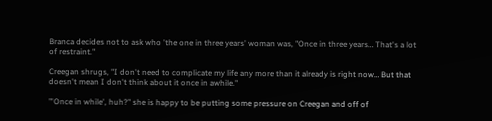Branca decides not to ask who 'the one in three years' woman was, "Once in three years… That's a lot of restraint."

Creegan shrugs, "I don't need to complicate my life any more than it already is right now… But that doesn't mean I don't think about it once in awhile."

"'Once in while', huh?" she is happy to be putting some pressure on Creegan and off of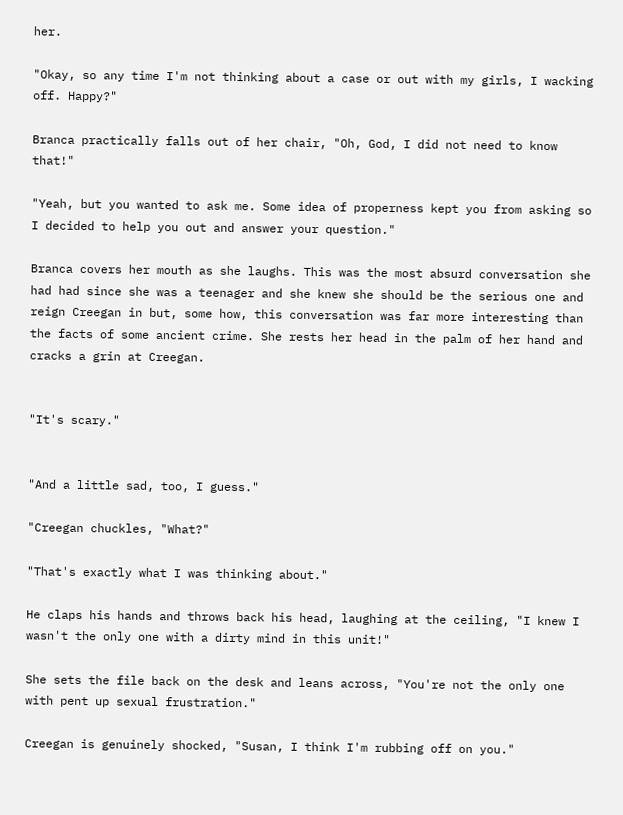her.

"Okay, so any time I'm not thinking about a case or out with my girls, I wacking off. Happy?"

Branca practically falls out of her chair, "Oh, God, I did not need to know that!"

"Yeah, but you wanted to ask me. Some idea of properness kept you from asking so I decided to help you out and answer your question."

Branca covers her mouth as she laughs. This was the most absurd conversation she had had since she was a teenager and she knew she should be the serious one and reign Creegan in but, some how, this conversation was far more interesting than the facts of some ancient crime. She rests her head in the palm of her hand and cracks a grin at Creegan.


"It's scary."


"And a little sad, too, I guess."

"Creegan chuckles, "What?"

"That's exactly what I was thinking about."

He claps his hands and throws back his head, laughing at the ceiling, "I knew I wasn't the only one with a dirty mind in this unit!"

She sets the file back on the desk and leans across, "You're not the only one with pent up sexual frustration."

Creegan is genuinely shocked, "Susan, I think I'm rubbing off on you."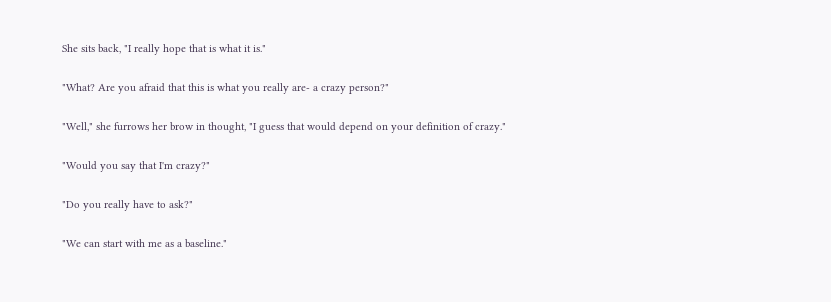She sits back, "I really hope that is what it is."

"What? Are you afraid that this is what you really are- a crazy person?"

"Well," she furrows her brow in thought, "I guess that would depend on your definition of crazy."

"Would you say that I'm crazy?"

"Do you really have to ask?"

"We can start with me as a baseline."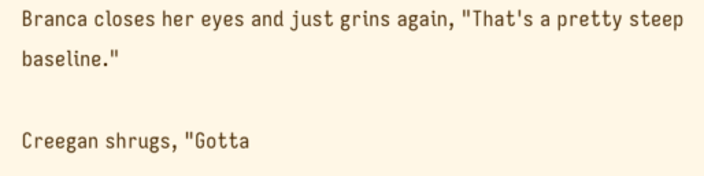Branca closes her eyes and just grins again, "That's a pretty steep baseline."

Creegan shrugs, "Gotta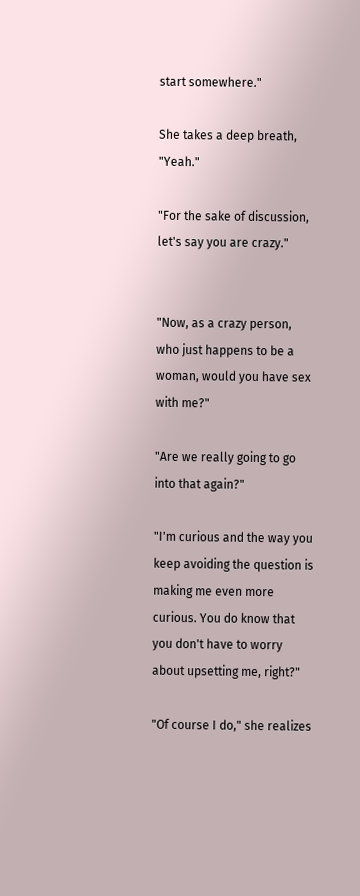start somewhere."

She takes a deep breath, "Yeah."

"For the sake of discussion, let's say you are crazy."


"Now, as a crazy person, who just happens to be a woman, would you have sex with me?"

"Are we really going to go into that again?"

"I'm curious and the way you keep avoiding the question is making me even more curious. You do know that you don't have to worry about upsetting me, right?"

"Of course I do," she realizes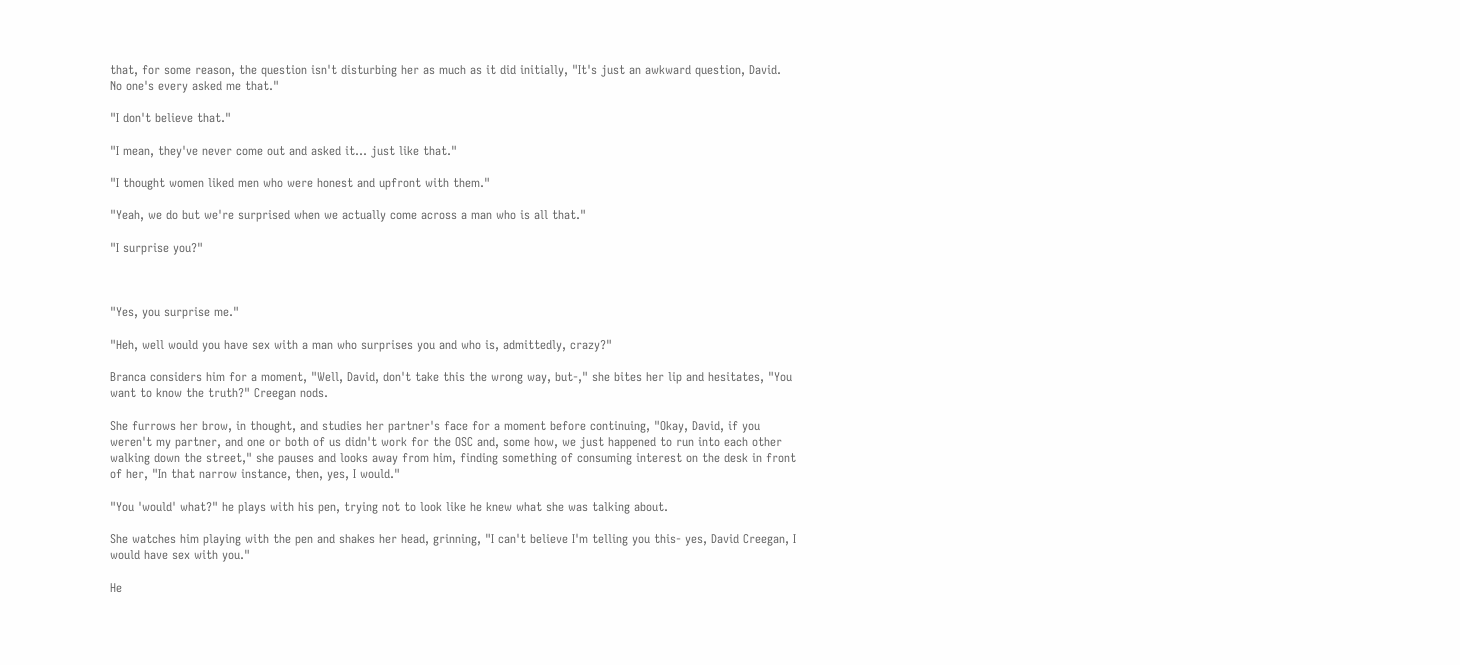that, for some reason, the question isn't disturbing her as much as it did initially, "It's just an awkward question, David. No one's every asked me that."

"I don't believe that."

"I mean, they've never come out and asked it… just like that."

"I thought women liked men who were honest and upfront with them."

"Yeah, we do but we're surprised when we actually come across a man who is all that."

"I surprise you?"



"Yes, you surprise me."

"Heh, well would you have sex with a man who surprises you and who is, admittedly, crazy?"

Branca considers him for a moment, "Well, David, don't take this the wrong way, but-," she bites her lip and hesitates, "You want to know the truth?" Creegan nods.

She furrows her brow, in thought, and studies her partner's face for a moment before continuing, "Okay, David, if you weren't my partner, and one or both of us didn't work for the OSC and, some how, we just happened to run into each other walking down the street," she pauses and looks away from him, finding something of consuming interest on the desk in front of her, "In that narrow instance, then, yes, I would."

"You 'would' what?" he plays with his pen, trying not to look like he knew what she was talking about.

She watches him playing with the pen and shakes her head, grinning, "I can't believe I'm telling you this- yes, David Creegan, I would have sex with you."

He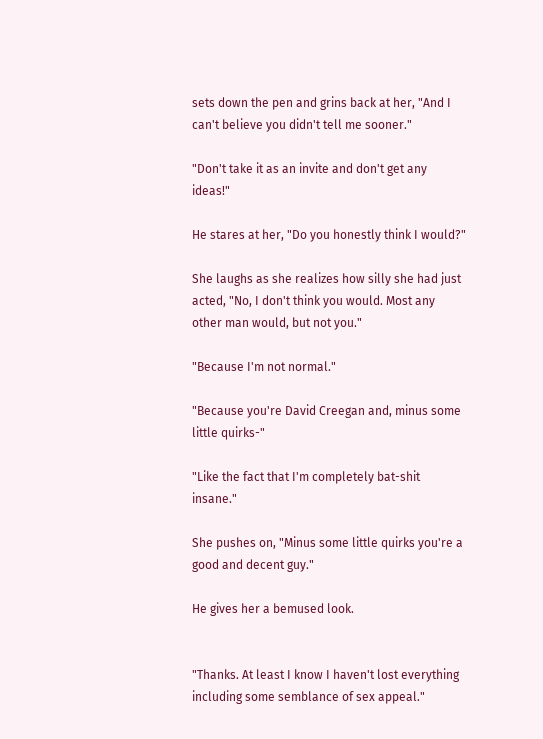sets down the pen and grins back at her, "And I can't believe you didn't tell me sooner."

"Don't take it as an invite and don't get any ideas!"

He stares at her, "Do you honestly think I would?"

She laughs as she realizes how silly she had just acted, "No, I don't think you would. Most any other man would, but not you."

"Because I'm not normal."

"Because you're David Creegan and, minus some little quirks-"

"Like the fact that I'm completely bat-shit insane."

She pushes on, "Minus some little quirks you're a good and decent guy."

He gives her a bemused look.


"Thanks. At least I know I haven't lost everything including some semblance of sex appeal."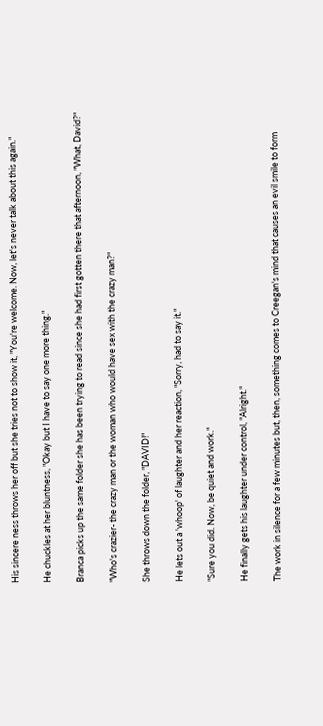His sincere ness throws her off but she tries not to show it, "You're welcome. Now, let's never talk about this again."

He chuckles at her bluntness, "Okay but I have to say one more thing."

Branca picks up the same folder she has been trying to read since she had first gotten there that afternoon, "What, David?"

"Who's crazier- the crazy man or the woman who would have sex with the crazy man?"

She throws down the folder, "DAVID!"

He lets out a 'whoop' of laughter and her reaction, "Sorry, had to say it."

"Sure you did. Now, be quiet and work."

He finally gets his laughter under control, "Alright."

The work in silence for a few minutes but, then, something comes to Creegan's mind that causes an evil smile to form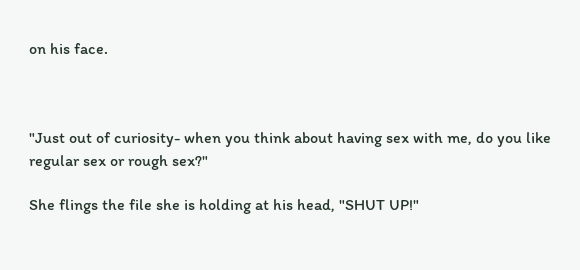on his face.



"Just out of curiosity- when you think about having sex with me, do you like regular sex or rough sex?"

She flings the file she is holding at his head, "SHUT UP!"